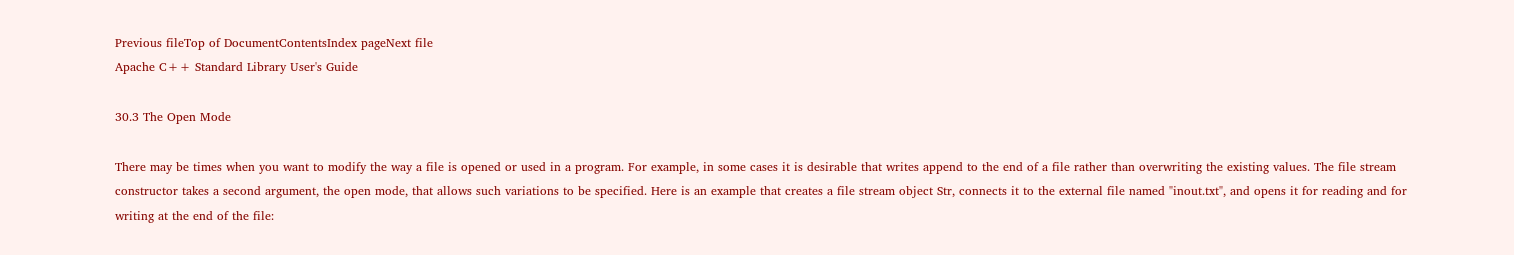Previous fileTop of DocumentContentsIndex pageNext file
Apache C++ Standard Library User's Guide

30.3 The Open Mode

There may be times when you want to modify the way a file is opened or used in a program. For example, in some cases it is desirable that writes append to the end of a file rather than overwriting the existing values. The file stream constructor takes a second argument, the open mode, that allows such variations to be specified. Here is an example that creates a file stream object Str, connects it to the external file named "inout.txt", and opens it for reading and for writing at the end of the file: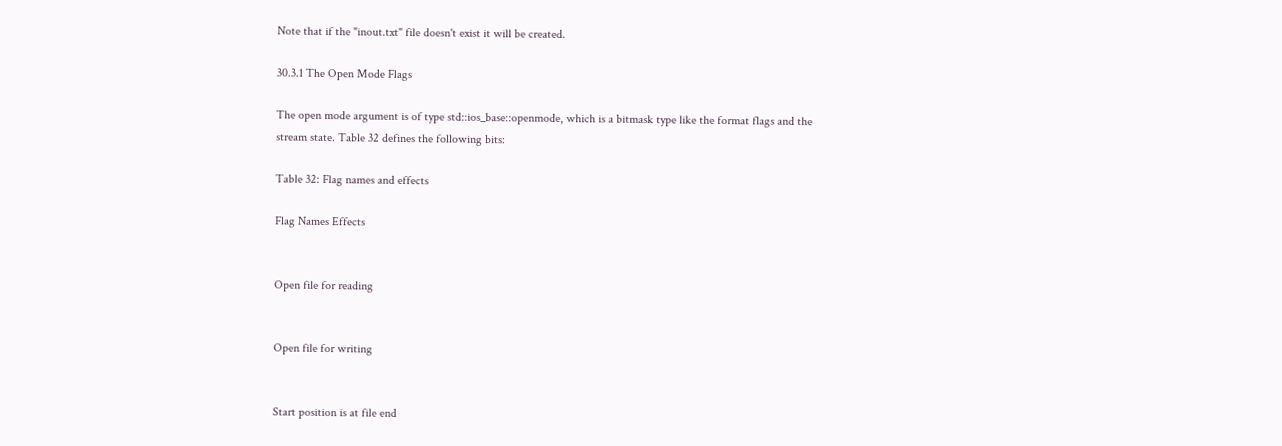Note that if the "inout.txt" file doesn't exist it will be created.

30.3.1 The Open Mode Flags

The open mode argument is of type std::ios_base::openmode, which is a bitmask type like the format flags and the stream state. Table 32 defines the following bits:

Table 32: Flag names and effects

Flag Names Effects


Open file for reading


Open file for writing


Start position is at file end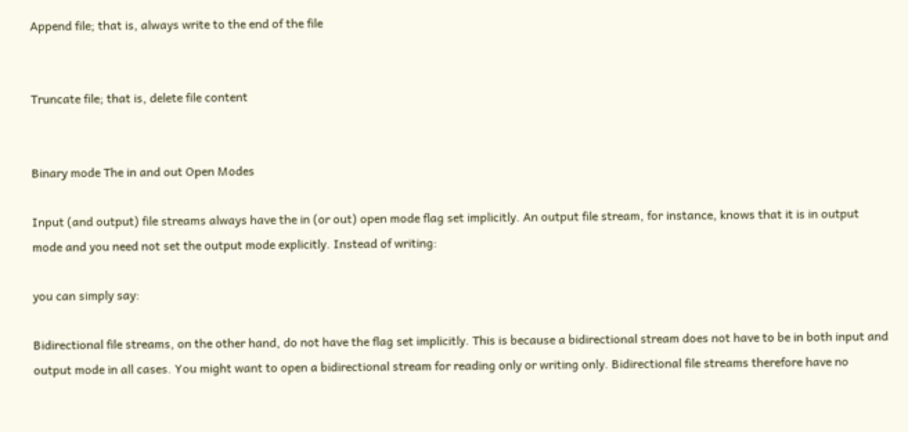Append file; that is, always write to the end of the file


Truncate file; that is, delete file content


Binary mode The in and out Open Modes

Input (and output) file streams always have the in (or out) open mode flag set implicitly. An output file stream, for instance, knows that it is in output mode and you need not set the output mode explicitly. Instead of writing:

you can simply say:

Bidirectional file streams, on the other hand, do not have the flag set implicitly. This is because a bidirectional stream does not have to be in both input and output mode in all cases. You might want to open a bidirectional stream for reading only or writing only. Bidirectional file streams therefore have no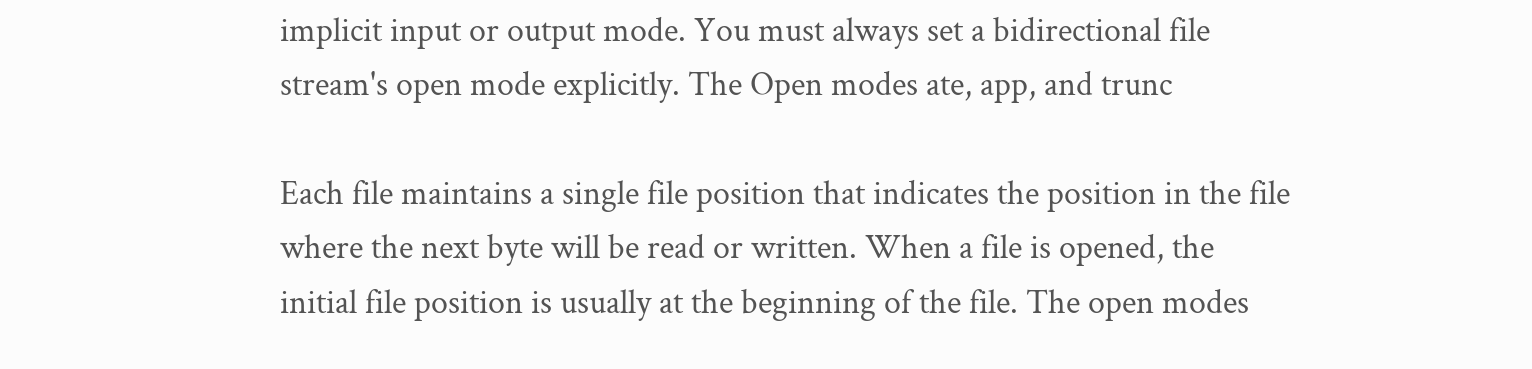implicit input or output mode. You must always set a bidirectional file stream's open mode explicitly. The Open modes ate, app, and trunc

Each file maintains a single file position that indicates the position in the file where the next byte will be read or written. When a file is opened, the initial file position is usually at the beginning of the file. The open modes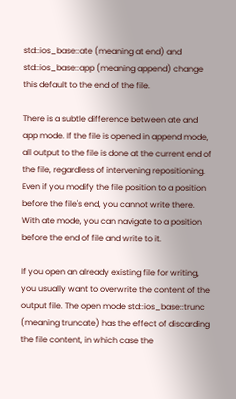std::ios_base::ate (meaning at end) and std::ios_base::app (meaning append) change this default to the end of the file.

There is a subtle difference between ate and app mode. If the file is opened in append mode, all output to the file is done at the current end of the file, regardless of intervening repositioning. Even if you modify the file position to a position before the file's end, you cannot write there. With ate mode, you can navigate to a position before the end of file and write to it.

If you open an already existing file for writing, you usually want to overwrite the content of the output file. The open mode std::ios_base::trunc (meaning truncate) has the effect of discarding the file content, in which case the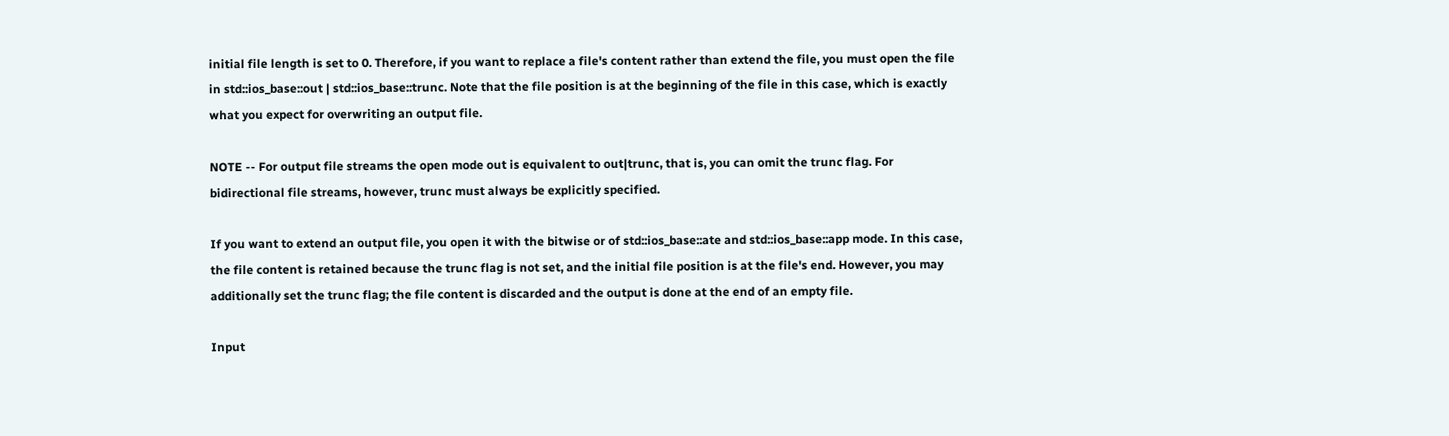initial file length is set to 0. Therefore, if you want to replace a file's content rather than extend the file, you must open the file in std::ios_base::out | std::ios_base::trunc. Note that the file position is at the beginning of the file in this case, which is exactly what you expect for overwriting an output file.

NOTE -- For output file streams the open mode out is equivalent to out|trunc, that is, you can omit the trunc flag. For bidirectional file streams, however, trunc must always be explicitly specified.

If you want to extend an output file, you open it with the bitwise or of std::ios_base::ate and std::ios_base::app mode. In this case, the file content is retained because the trunc flag is not set, and the initial file position is at the file's end. However, you may additionally set the trunc flag; the file content is discarded and the output is done at the end of an empty file.

Input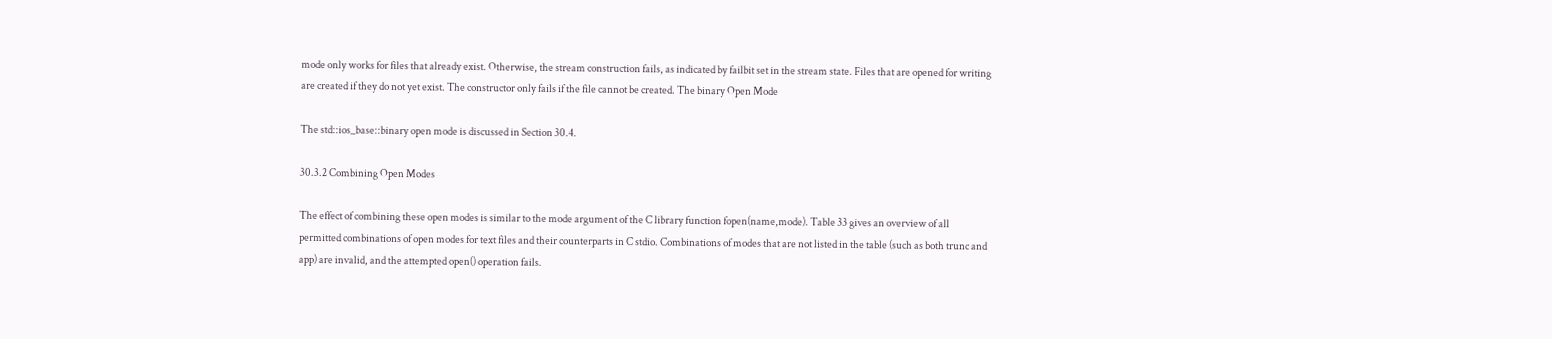mode only works for files that already exist. Otherwise, the stream construction fails, as indicated by failbit set in the stream state. Files that are opened for writing are created if they do not yet exist. The constructor only fails if the file cannot be created. The binary Open Mode

The std::ios_base::binary open mode is discussed in Section 30.4.

30.3.2 Combining Open Modes

The effect of combining these open modes is similar to the mode argument of the C library function fopen(name,mode). Table 33 gives an overview of all permitted combinations of open modes for text files and their counterparts in C stdio. Combinations of modes that are not listed in the table (such as both trunc and app) are invalid, and the attempted open() operation fails.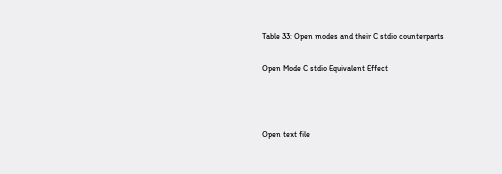Table 33: Open modes and their C stdio counterparts

Open Mode C stdio Equivalent Effect



Open text file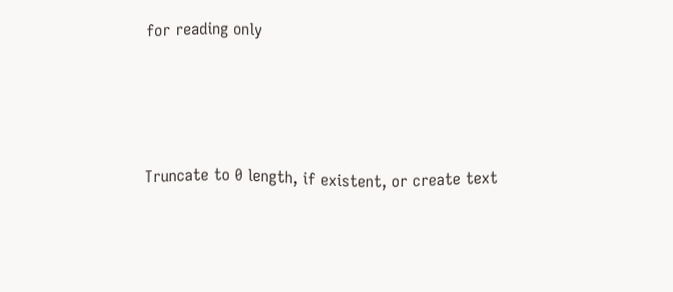for reading only




Truncate to 0 length, if existent, or create text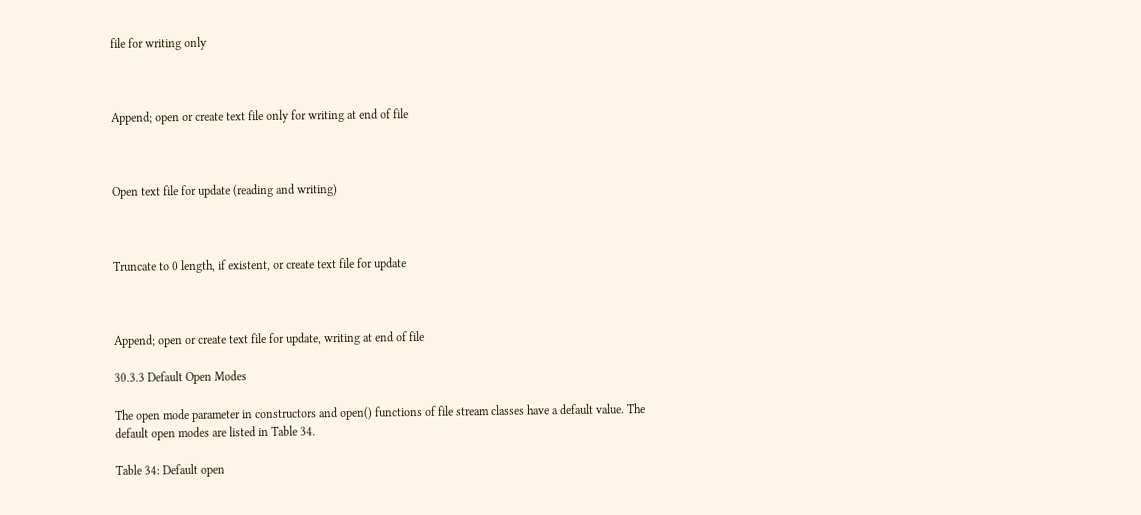file for writing only



Append; open or create text file only for writing at end of file



Open text file for update (reading and writing)



Truncate to 0 length, if existent, or create text file for update



Append; open or create text file for update, writing at end of file

30.3.3 Default Open Modes

The open mode parameter in constructors and open() functions of file stream classes have a default value. The default open modes are listed in Table 34.

Table 34: Default open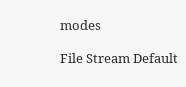modes

File Stream Default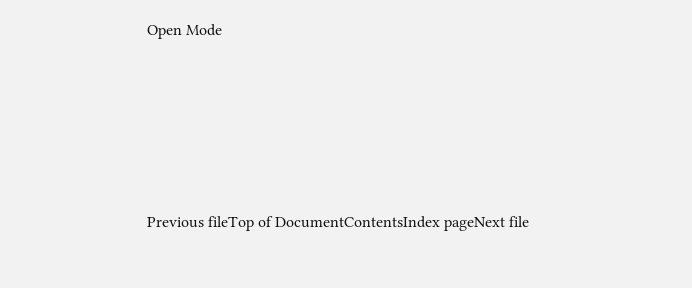Open Mode







Previous fileTop of DocumentContentsIndex pageNext file